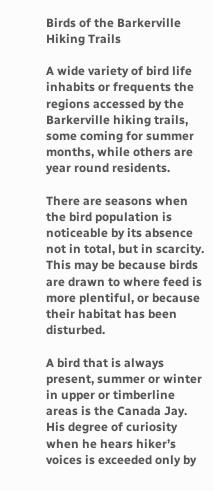Birds of the Barkerville Hiking Trails

A wide variety of bird life inhabits or frequents the regions accessed by the Barkerville hiking trails, some coming for summer months, while others are year round residents.

There are seasons when the bird population is noticeable by its absence not in total, but in scarcity. This may be because birds are drawn to where feed is more plentiful, or because their habitat has been disturbed.

A bird that is always present, summer or winter in upper or timberline areas is the Canada Jay. His degree of curiosity when he hears hiker’s voices is exceeded only by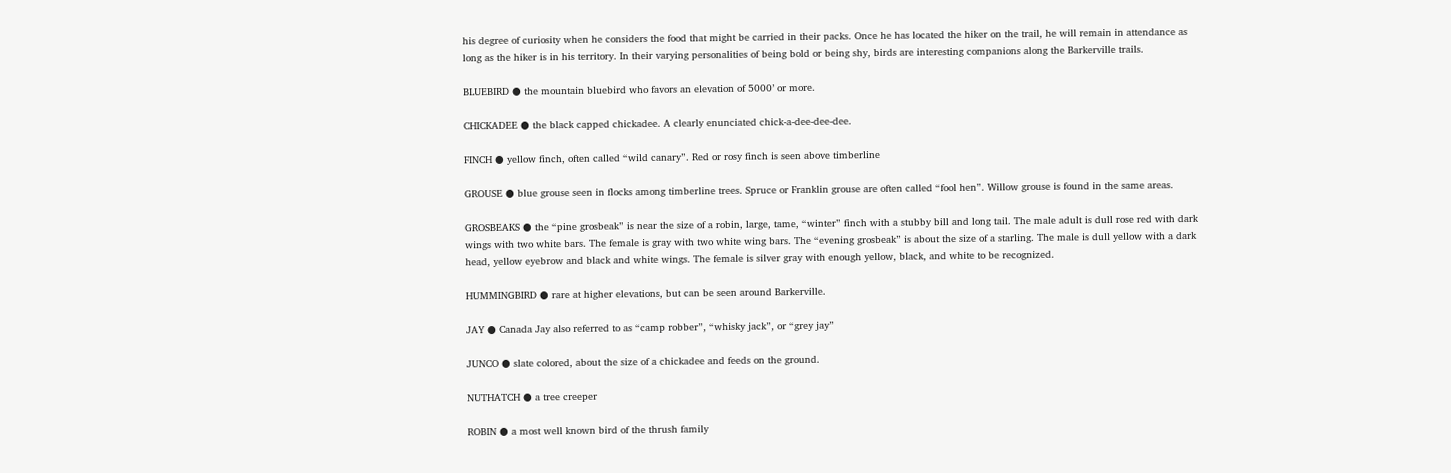his degree of curiosity when he considers the food that might be carried in their packs. Once he has located the hiker on the trail, he will remain in attendance as long as the hiker is in his territory. In their varying personalities of being bold or being shy, birds are interesting companions along the Barkerville trails.

BLUEBIRD ● the mountain bluebird who favors an elevation of 5000’ or more.

CHICKADEE ● the black capped chickadee. A clearly enunciated chick-a-dee-dee-dee.

FINCH ● yellow finch, often called “wild canary”. Red or rosy finch is seen above timberline

GROUSE ● blue grouse seen in flocks among timberline trees. Spruce or Franklin grouse are often called “fool hen”. Willow grouse is found in the same areas.

GROSBEAKS ● the “pine grosbeak” is near the size of a robin, large, tame, “winter” finch with a stubby bill and long tail. The male adult is dull rose red with dark wings with two white bars. The female is gray with two white wing bars. The “evening grosbeak” is about the size of a starling. The male is dull yellow with a dark head, yellow eyebrow and black and white wings. The female is silver gray with enough yellow, black, and white to be recognized.

HUMMINGBIRD ● rare at higher elevations, but can be seen around Barkerville.

JAY ● Canada Jay also referred to as “camp robber”, “whisky jack”, or “grey jay”

JUNCO ● slate colored, about the size of a chickadee and feeds on the ground.

NUTHATCH ● a tree creeper

ROBIN ● a most well known bird of the thrush family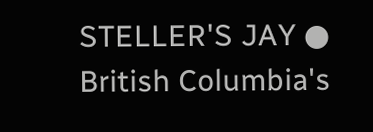STELLER'S JAY ● British Columbia's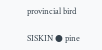provincial bird

SISKIN ● pine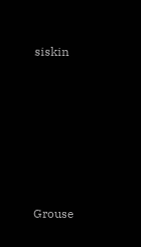siskin








Grouse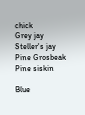chick
Grey jay
Steller's jay
Pine Grosbeak
Pine siskin

Blue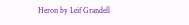Heron by Leif Grandell